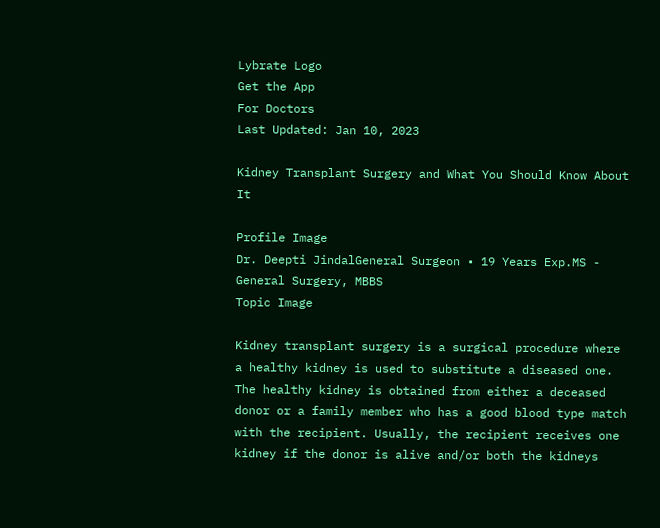Lybrate Logo
Get the App
For Doctors
Last Updated: Jan 10, 2023

Kidney Transplant Surgery and What You Should Know About It

Profile Image
Dr. Deepti JindalGeneral Surgeon • 19 Years Exp.MS - General Surgery, MBBS
Topic Image

Kidney transplant surgery is a surgical procedure where a healthy kidney is used to substitute a diseased one. The healthy kidney is obtained from either a deceased donor or a family member who has a good blood type match with the recipient. Usually, the recipient receives one kidney if the donor is alive and/or both the kidneys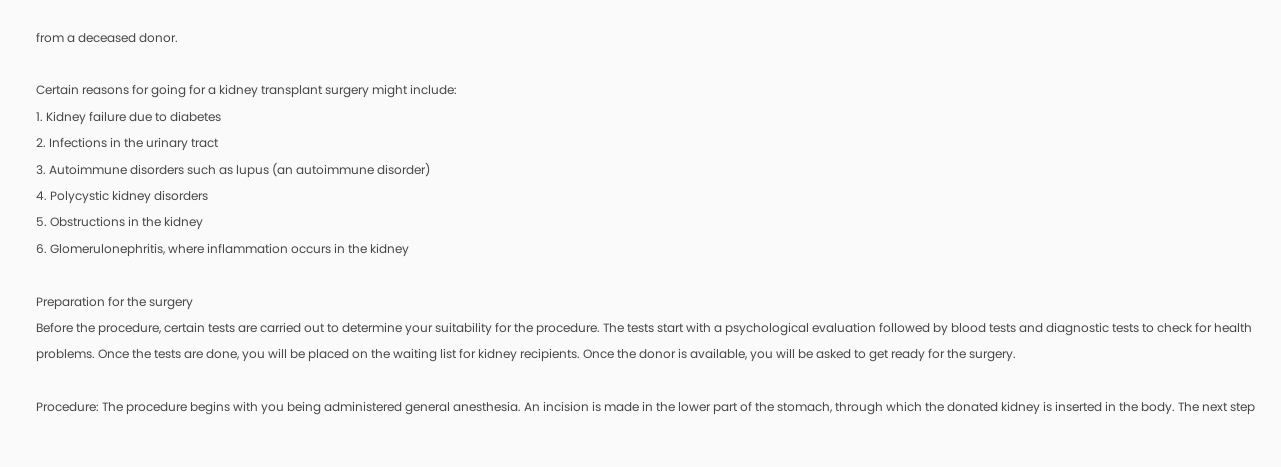from a deceased donor.

Certain reasons for going for a kidney transplant surgery might include:
1. Kidney failure due to diabetes
2. Infections in the urinary tract
3. Autoimmune disorders such as lupus (an autoimmune disorder)
4. Polycystic kidney disorders
5. Obstructions in the kidney
6. Glomerulonephritis, where inflammation occurs in the kidney

Preparation for the surgery
Before the procedure, certain tests are carried out to determine your suitability for the procedure. The tests start with a psychological evaluation followed by blood tests and diagnostic tests to check for health problems. Once the tests are done, you will be placed on the waiting list for kidney recipients. Once the donor is available, you will be asked to get ready for the surgery.

Procedure: The procedure begins with you being administered general anesthesia. An incision is made in the lower part of the stomach, through which the donated kidney is inserted in the body. The next step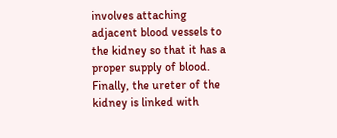involves attaching adjacent blood vessels to the kidney so that it has a proper supply of blood. Finally, the ureter of the kidney is linked with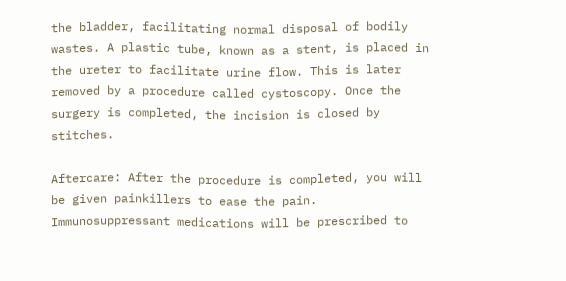the bladder, facilitating normal disposal of bodily wastes. A plastic tube, known as a stent, is placed in the ureter to facilitate urine flow. This is later removed by a procedure called cystoscopy. Once the surgery is completed, the incision is closed by stitches.

Aftercare: After the procedure is completed, you will be given painkillers to ease the pain. Immunosuppressant medications will be prescribed to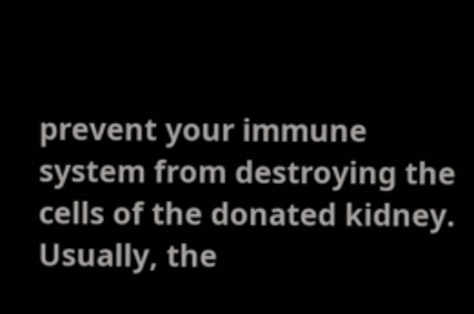prevent your immune system from destroying the cells of the donated kidney. Usually, the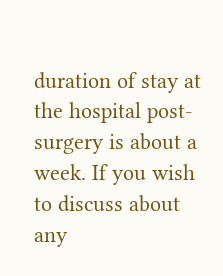duration of stay at the hospital post-surgery is about a week. If you wish to discuss about any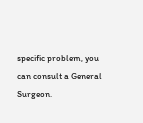specific problem, you can consult a General Surgeon.